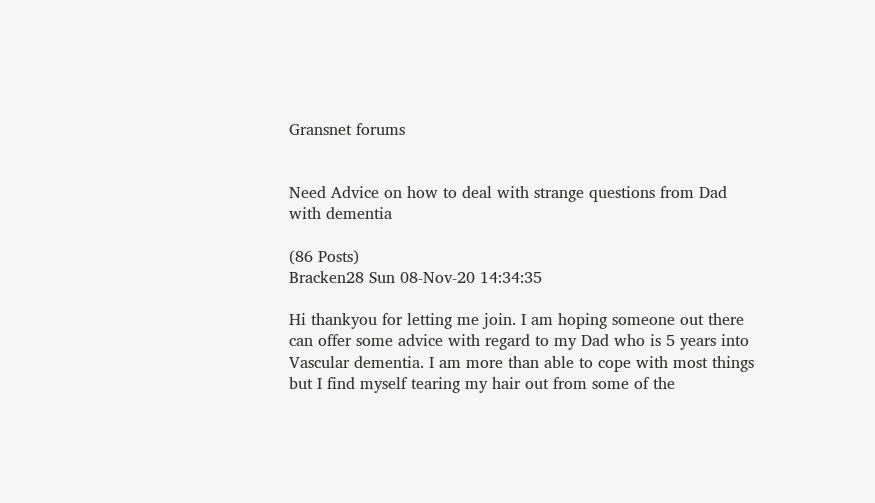Gransnet forums


Need Advice on how to deal with strange questions from Dad with dementia

(86 Posts)
Bracken28 Sun 08-Nov-20 14:34:35

Hi thankyou for letting me join. I am hoping someone out there can offer some advice with regard to my Dad who is 5 years into Vascular dementia. I am more than able to cope with most things but I find myself tearing my hair out from some of the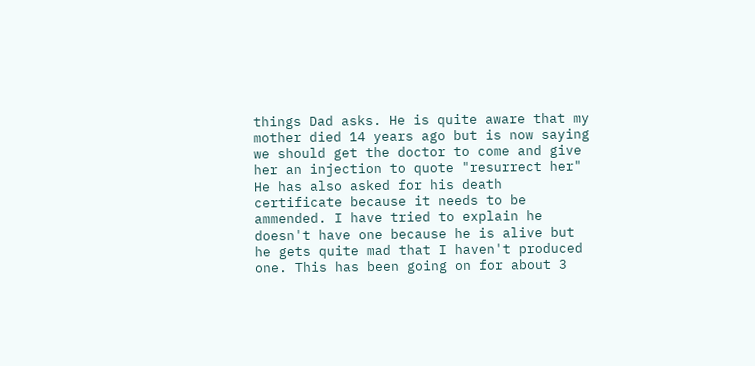things Dad asks. He is quite aware that my mother died 14 years ago but is now saying we should get the doctor to come and give her an injection to quote "resurrect her" He has also asked for his death certificate because it needs to be ammended. I have tried to explain he doesn't have one because he is alive but he gets quite mad that I haven't produced one. This has been going on for about 3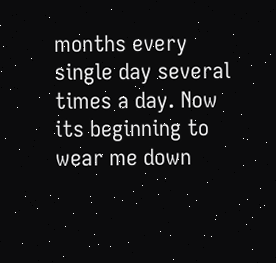months every single day several times a day. Now its beginning to wear me down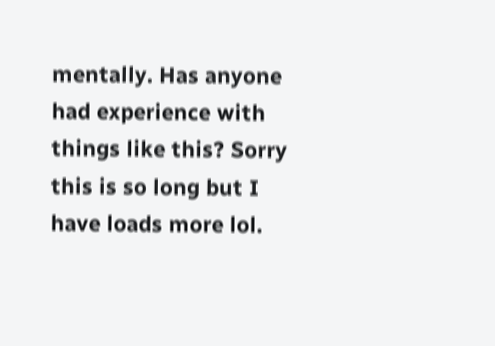mentally. Has anyone had experience with things like this? Sorry this is so long but I have loads more lol.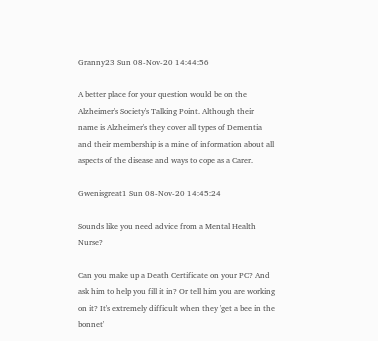Granny23 Sun 08-Nov-20 14:44:56

A better place for your question would be on the Alzheimer's Society's Talking Point. Although their name is Alzheimer's they cover all types of Dementia and their membership is a mine of information about all aspects of the disease and ways to cope as a Carer.

Gwenisgreat1 Sun 08-Nov-20 14:45:24

Sounds like you need advice from a Mental Health Nurse?

Can you make up a Death Certificate on your PC? And ask him to help you fill it in? Or tell him you are working on it? It's extremely difficult when they 'get a bee in the bonnet'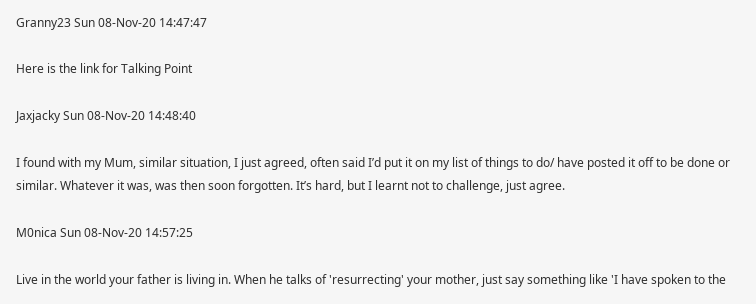Granny23 Sun 08-Nov-20 14:47:47

Here is the link for Talking Point

Jaxjacky Sun 08-Nov-20 14:48:40

I found with my Mum, similar situation, I just agreed, often said I’d put it on my list of things to do/ have posted it off to be done or similar. Whatever it was, was then soon forgotten. It’s hard, but I learnt not to challenge, just agree.

M0nica Sun 08-Nov-20 14:57:25

Live in the world your father is living in. When he talks of 'resurrecting' your mother, just say something like 'I have spoken to the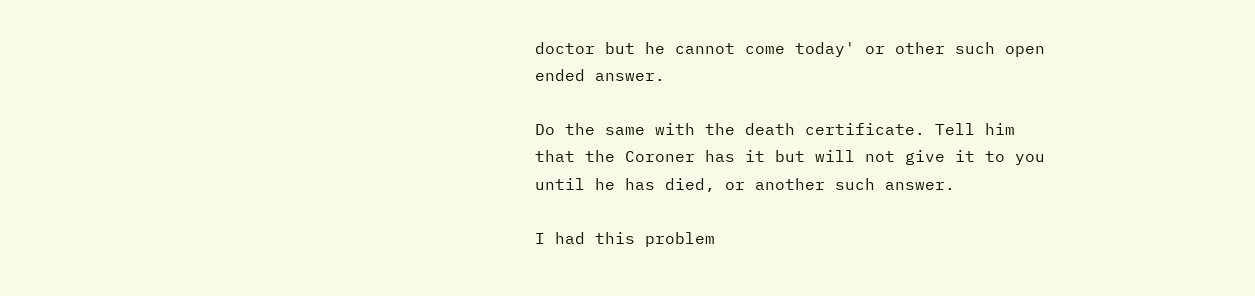doctor but he cannot come today' or other such open ended answer.

Do the same with the death certificate. Tell him that the Coroner has it but will not give it to you until he has died, or another such answer.

I had this problem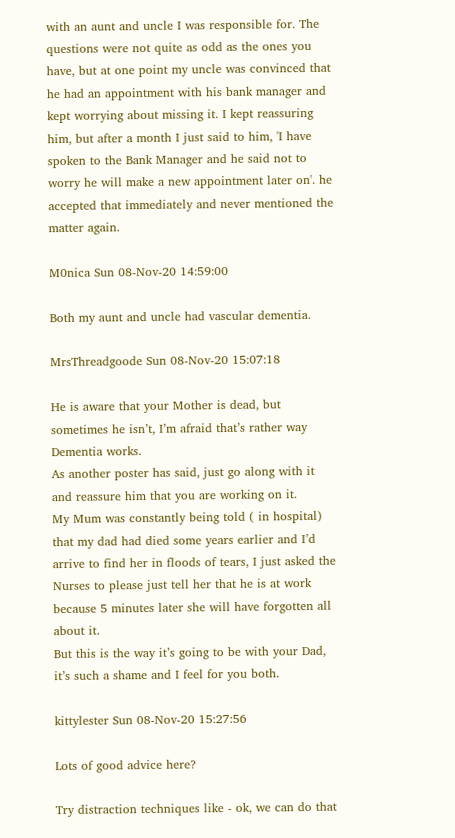with an aunt and uncle I was responsible for. The questions were not quite as odd as the ones you have, but at one point my uncle was convinced that he had an appointment with his bank manager and kept worrying about missing it. I kept reassuring him, but after a month I just said to him, 'I have spoken to the Bank Manager and he said not to worry he will make a new appointment later on'. he accepted that immediately and never mentioned the matter again.

M0nica Sun 08-Nov-20 14:59:00

Both my aunt and uncle had vascular dementia.

MrsThreadgoode Sun 08-Nov-20 15:07:18

He is aware that your Mother is dead, but sometimes he isn’t, I’m afraid that’s rather way Dementia works.
As another poster has said, just go along with it and reassure him that you are working on it.
My Mum was constantly being told ( in hospital) that my dad had died some years earlier and I’d arrive to find her in floods of tears, I just asked the Nurses to please just tell her that he is at work because 5 minutes later she will have forgotten all about it.
But this is the way it’s going to be with your Dad, it’s such a shame and I feel for you both.

kittylester Sun 08-Nov-20 15:27:56

Lots of good advice here?

Try distraction techniques like - ok, we can do that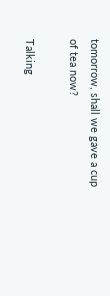tomorrow, shall we gave a cup of tea now?

Talking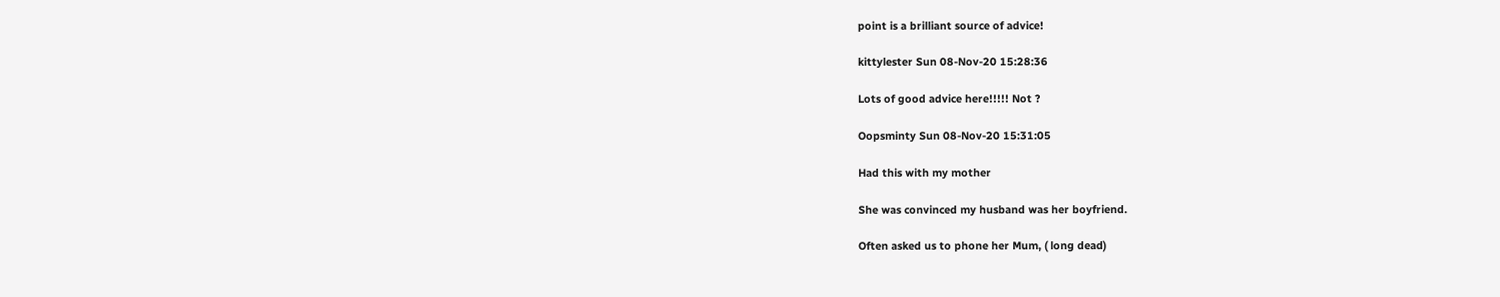point is a brilliant source of advice!

kittylester Sun 08-Nov-20 15:28:36

Lots of good advice here!!!!! Not ?

Oopsminty Sun 08-Nov-20 15:31:05

Had this with my mother

She was convinced my husband was her boyfriend.

Often asked us to phone her Mum, ( long dead)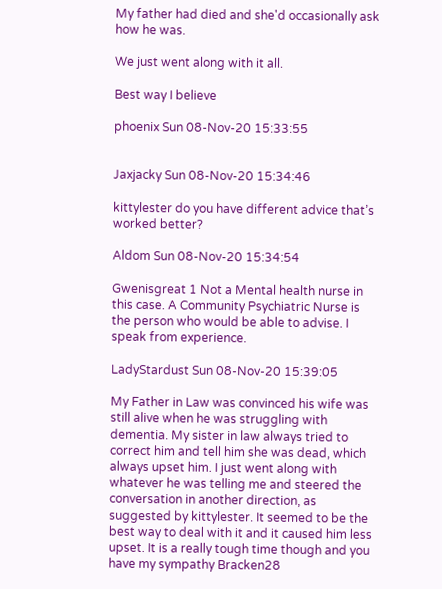My father had died and she'd occasionally ask how he was.

We just went along with it all.

Best way I believe

phoenix Sun 08-Nov-20 15:33:55


Jaxjacky Sun 08-Nov-20 15:34:46

kittylester do you have different advice that’s worked better?

Aldom Sun 08-Nov-20 15:34:54

Gwenisgreat 1 Not a Mental health nurse in this case. A Community Psychiatric Nurse is the person who would be able to advise. I speak from experience.

LadyStardust Sun 08-Nov-20 15:39:05

My Father in Law was convinced his wife was still alive when he was struggling with dementia. My sister in law always tried to correct him and tell him she was dead, which always upset him. I just went along with whatever he was telling me and steered the conversation in another direction, as suggested by kittylester. It seemed to be the best way to deal with it and it caused him less upset. It is a really tough time though and you have my sympathy Bracken28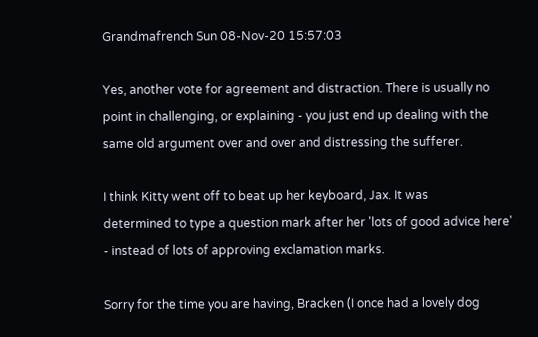Grandmafrench Sun 08-Nov-20 15:57:03

Yes, another vote for agreement and distraction. There is usually no point in challenging, or explaining - you just end up dealing with the same old argument over and over and distressing the sufferer.

I think Kitty went off to beat up her keyboard, Jax. It was
determined to type a question mark after her 'lots of good advice here' - instead of lots of approving exclamation marks.

Sorry for the time you are having, Bracken (I once had a lovely dog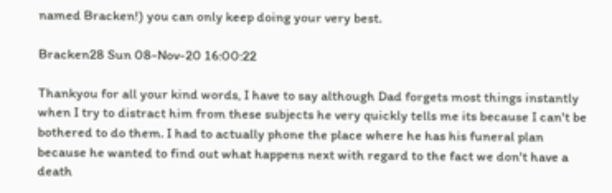named Bracken!) you can only keep doing your very best.

Bracken28 Sun 08-Nov-20 16:00:22

Thankyou for all your kind words, I have to say although Dad forgets most things instantly when I try to distract him from these subjects he very quickly tells me its because I can't be bothered to do them. I had to actually phone the place where he has his funeral plan because he wanted to find out what happens next with regard to the fact we don't have a death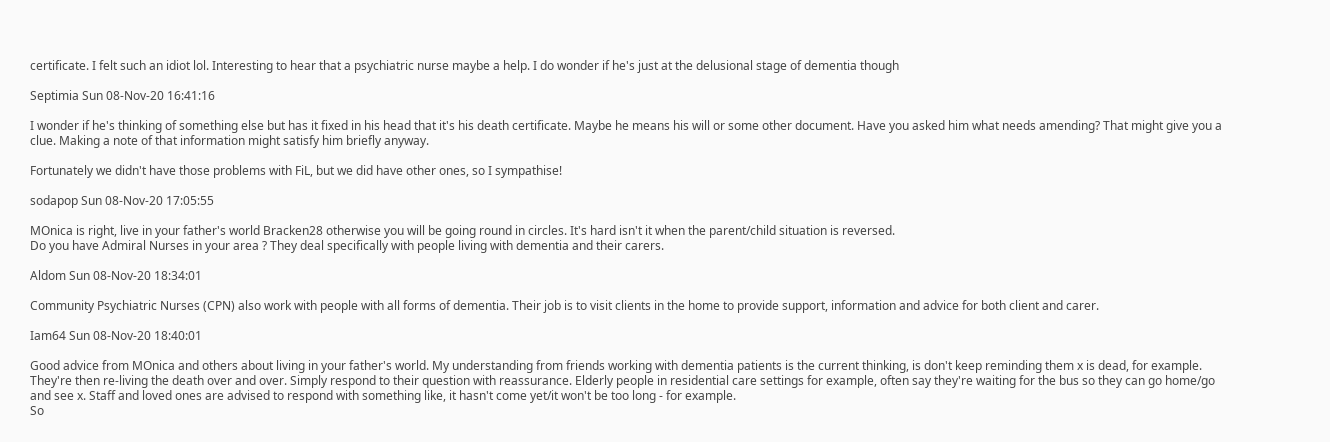certificate. I felt such an idiot lol. Interesting to hear that a psychiatric nurse maybe a help. I do wonder if he's just at the delusional stage of dementia though

Septimia Sun 08-Nov-20 16:41:16

I wonder if he's thinking of something else but has it fixed in his head that it's his death certificate. Maybe he means his will or some other document. Have you asked him what needs amending? That might give you a clue. Making a note of that information might satisfy him briefly anyway.

Fortunately we didn't have those problems with FiL, but we did have other ones, so I sympathise!

sodapop Sun 08-Nov-20 17:05:55

MOnica is right, live in your father's world Bracken28 otherwise you will be going round in circles. It's hard isn't it when the parent/child situation is reversed.
Do you have Admiral Nurses in your area ? They deal specifically with people living with dementia and their carers.

Aldom Sun 08-Nov-20 18:34:01

Community Psychiatric Nurses (CPN) also work with people with all forms of dementia. Their job is to visit clients in the home to provide support, information and advice for both client and carer.

Iam64 Sun 08-Nov-20 18:40:01

Good advice from MOnica and others about living in your father's world. My understanding from friends working with dementia patients is the current thinking, is don't keep reminding them x is dead, for example. They're then re-living the death over and over. Simply respond to their question with reassurance. Elderly people in residential care settings for example, often say they're waiting for the bus so they can go home/go and see x. Staff and loved ones are advised to respond with something like, it hasn't come yet/it won't be too long - for example.
So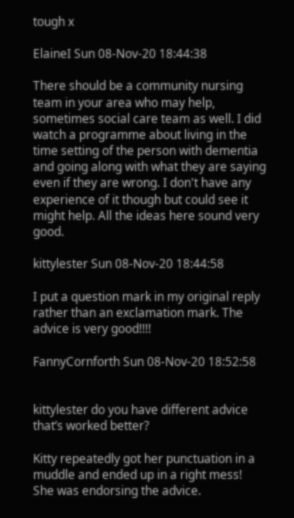tough x

ElaineI Sun 08-Nov-20 18:44:38

There should be a community nursing team in your area who may help, sometimes social care team as well. I did watch a programme about living in the time setting of the person with dementia and going along with what they are saying even if they are wrong. I don't have any experience of it though but could see it might help. All the ideas here sound very good.

kittylester Sun 08-Nov-20 18:44:58

I put a question mark in my original reply rather than an exclamation mark. The advice is very good!!!!

FannyCornforth Sun 08-Nov-20 18:52:58


kittylester do you have different advice that’s worked better?

Kitty repeatedly got her punctuation in a muddle and ended up in a right mess!
She was endorsing the advice.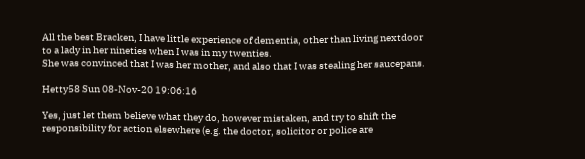All the best Bracken, I have little experience of dementia, other than living nextdoor to a lady in her nineties when I was in my twenties.
She was convinced that I was her mother, and also that I was stealing her saucepans.

Hetty58 Sun 08-Nov-20 19:06:16

Yes, just let them believe what they do, however mistaken, and try to shift the responsibility for action elsewhere (e.g. the doctor, solicitor or police are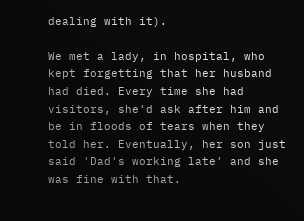dealing with it).

We met a lady, in hospital, who kept forgetting that her husband had died. Every time she had visitors, she'd ask after him and be in floods of tears when they told her. Eventually, her son just said 'Dad's working late' and she was fine with that.